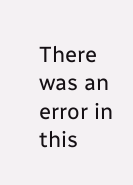There was an error in this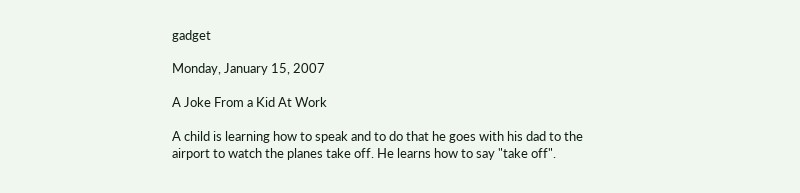gadget

Monday, January 15, 2007

A Joke From a Kid At Work

A child is learning how to speak and to do that he goes with his dad to the airport to watch the planes take off. He learns how to say "take off".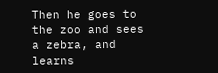Then he goes to the zoo and sees a zebra, and learns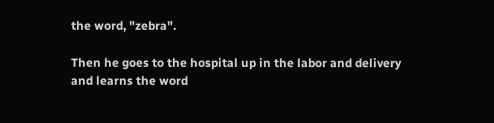the word, "zebra".

Then he goes to the hospital up in the labor and delivery and learns the word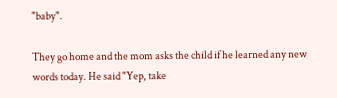"baby".

They go home and the mom asks the child if he learned any new words today. He said "Yep, take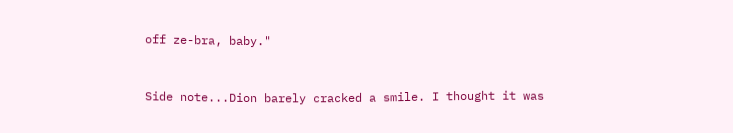off ze-bra, baby."


Side note...Dion barely cracked a smile. I thought it was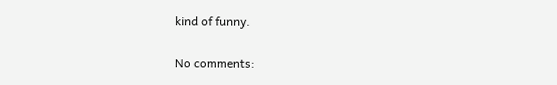kind of funny.

No comments: